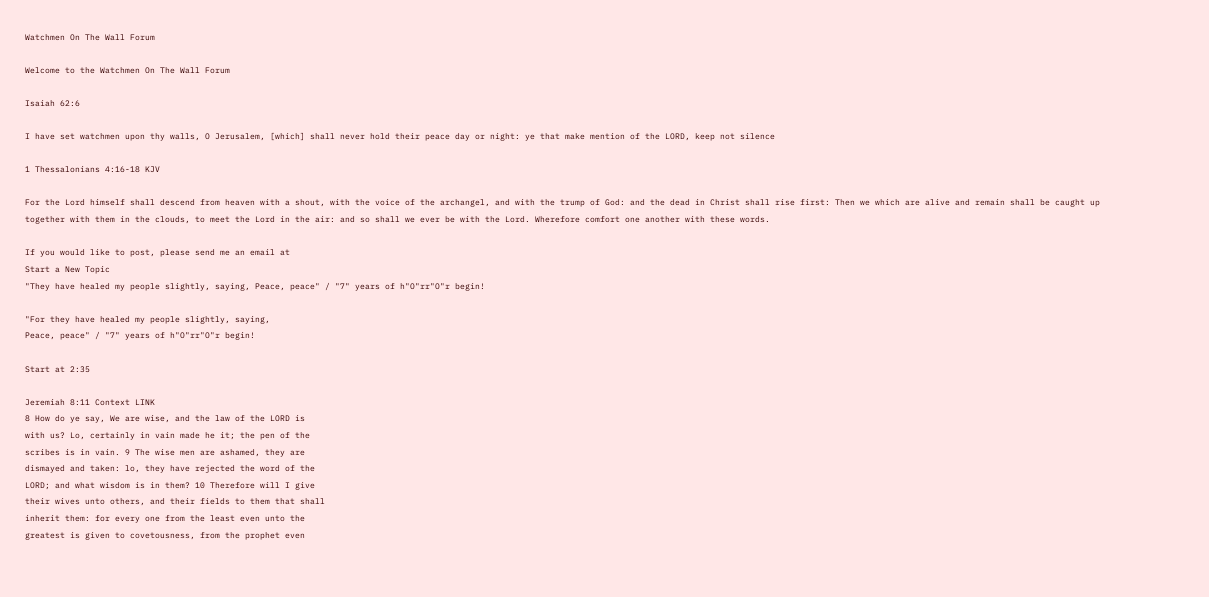Watchmen On The Wall Forum

Welcome to the Watchmen On The Wall Forum

Isaiah 62:6

I have set watchmen upon thy walls, O Jerusalem, [which] shall never hold their peace day or night: ye that make mention of the LORD, keep not silence

1 Thessalonians 4:16-18 KJV

For the Lord himself shall descend from heaven with a shout, with the voice of the archangel, and with the trump of God: and the dead in Christ shall rise first: Then we which are alive and remain shall be caught up together with them in the clouds, to meet the Lord in the air: and so shall we ever be with the Lord. Wherefore comfort one another with these words.

If you would like to post, please send me an email at
Start a New Topic
"They have healed my people slightly, saying, Peace, peace" / "7" years of h"O"rr"O"r begin!

"For they have healed my people slightly, saying,
Peace, peace" / "7" years of h"O"rr"O"r begin!

Start at 2:35

Jeremiah 8:11 Context LINK
8 How do ye say, We are wise, and the law of the LORD is
with us? Lo, certainly in vain made he it; the pen of the
scribes is in vain. 9 The wise men are ashamed, they are
dismayed and taken: lo, they have rejected the word of the
LORD; and what wisdom is in them? 10 Therefore will I give
their wives unto others, and their fields to them that shall
inherit them: for every one from the least even unto the
greatest is given to covetousness, from the prophet even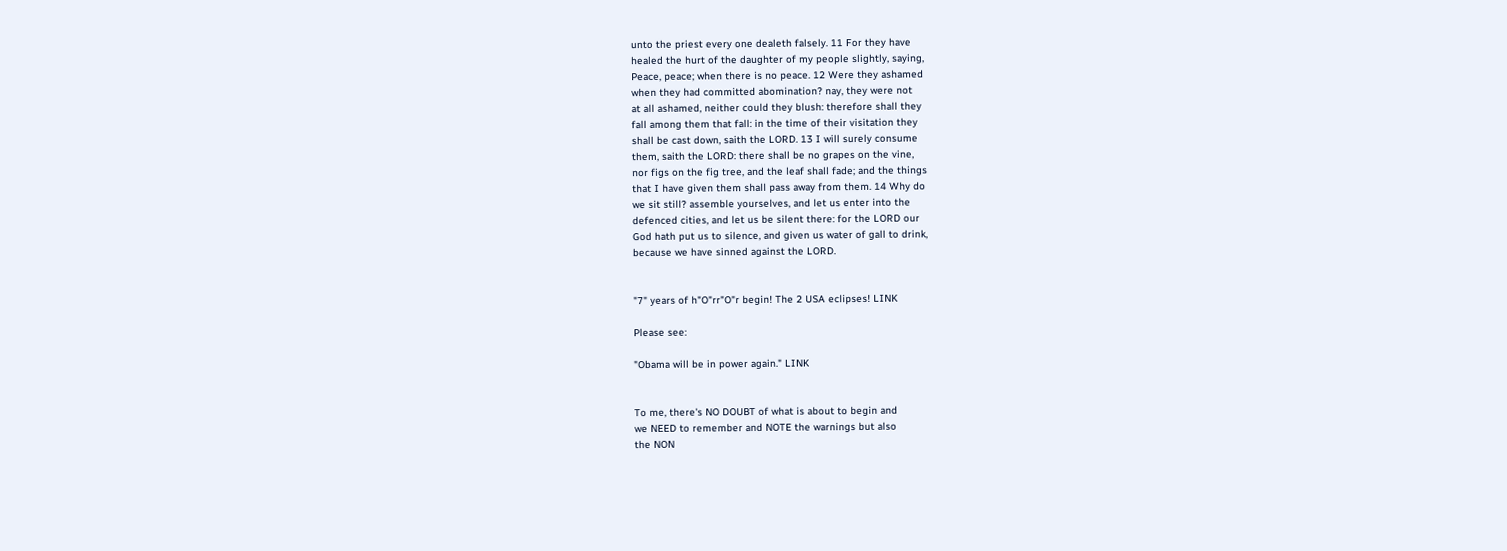unto the priest every one dealeth falsely. 11 For they have
healed the hurt of the daughter of my people slightly, saying,
Peace, peace; when there is no peace. 12 Were they ashamed
when they had committed abomination? nay, they were not
at all ashamed, neither could they blush: therefore shall they
fall among them that fall: in the time of their visitation they
shall be cast down, saith the LORD. 13 I will surely consume
them, saith the LORD: there shall be no grapes on the vine,
nor figs on the fig tree, and the leaf shall fade; and the things
that I have given them shall pass away from them. 14 Why do
we sit still? assemble yourselves, and let us enter into the
defenced cities, and let us be silent there: for the LORD our
God hath put us to silence, and given us water of gall to drink,
because we have sinned against the LORD.


"7" years of h"O"rr"O"r begin! The 2 USA eclipses! LINK

Please see:

"Obama will be in power again." LINK


To me, there's NO DOUBT of what is about to begin and
we NEED to remember and NOTE the warnings but also
the NON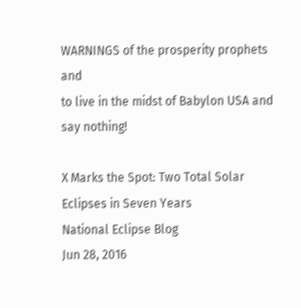WARNINGS of the prosperity prophets and
to live in the midst of Babylon USA and say nothing!

X Marks the Spot: Two Total Solar Eclipses in Seven Years
National Eclipse Blog
Jun 28, 2016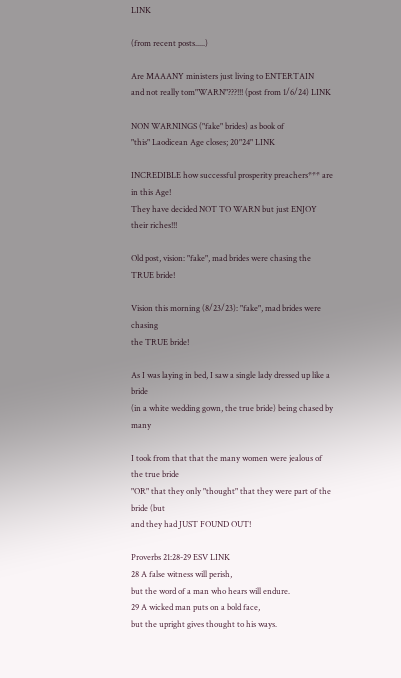LINK

(from recent posts.....)

Are MAAANY ministers just living to ENTERTAIN
and not really tom"WARN"???!!! (post from 1/6/24) LINK

NON WARNINGS ("fake" brides) as book of
"this" Laodicean Age closes; 20"24" LINK

INCREDIBLE how successful prosperity preachers*** are in this Age!
They have decided NOT TO WARN but just ENJOY their riches!!!

Old post, vision: "fake", mad brides were chasing the TRUE bride!

Vision this morning (8/23/23): "fake", mad brides were chasing
the TRUE bride!

As I was laying in bed, I saw a single lady dressed up like a bride
(in a white wedding gown, the true bride) being chased by many

I took from that that the many women were jealous of the true bride
"OR" that they only "thought" that they were part of the bride (but
and they had JUST FOUND OUT!

Proverbs 21:28-29 ESV LINK
28 A false witness will perish,
but the word of a man who hears will endure.
29 A wicked man puts on a bold face,
but the upright gives thought to his ways.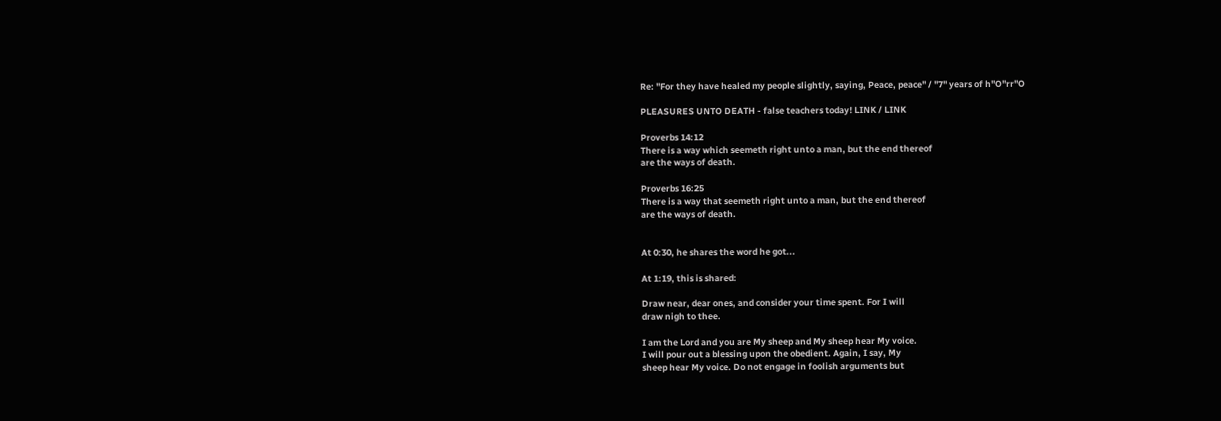Re: "For they have healed my people slightly, saying, Peace, peace" / "7" years of h"O"rr"O

PLEASURES UNTO DEATH - false teachers today! LINK / LINK

Proverbs 14:12
There is a way which seemeth right unto a man, but the end thereof
are the ways of death.

Proverbs 16:25
There is a way that seemeth right unto a man, but the end thereof
are the ways of death.


At 0:30, he shares the word he got...

At 1:19, this is shared:

Draw near, dear ones, and consider your time spent. For I will
draw nigh to thee.

I am the Lord and you are My sheep and My sheep hear My voice.
I will pour out a blessing upon the obedient. Again, I say, My
sheep hear My voice. Do not engage in foolish arguments but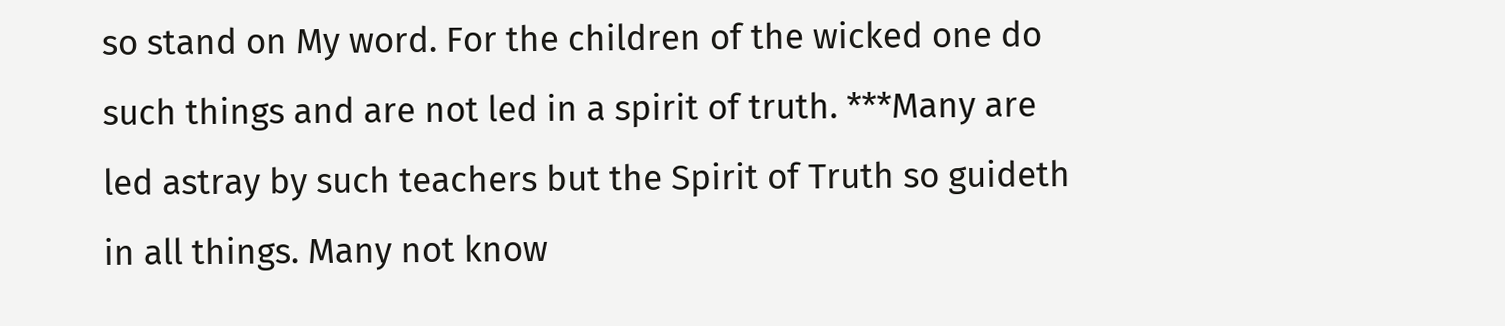so stand on My word. For the children of the wicked one do
such things and are not led in a spirit of truth. ***Many are
led astray by such teachers but the Spirit of Truth so guideth
in all things. Many not know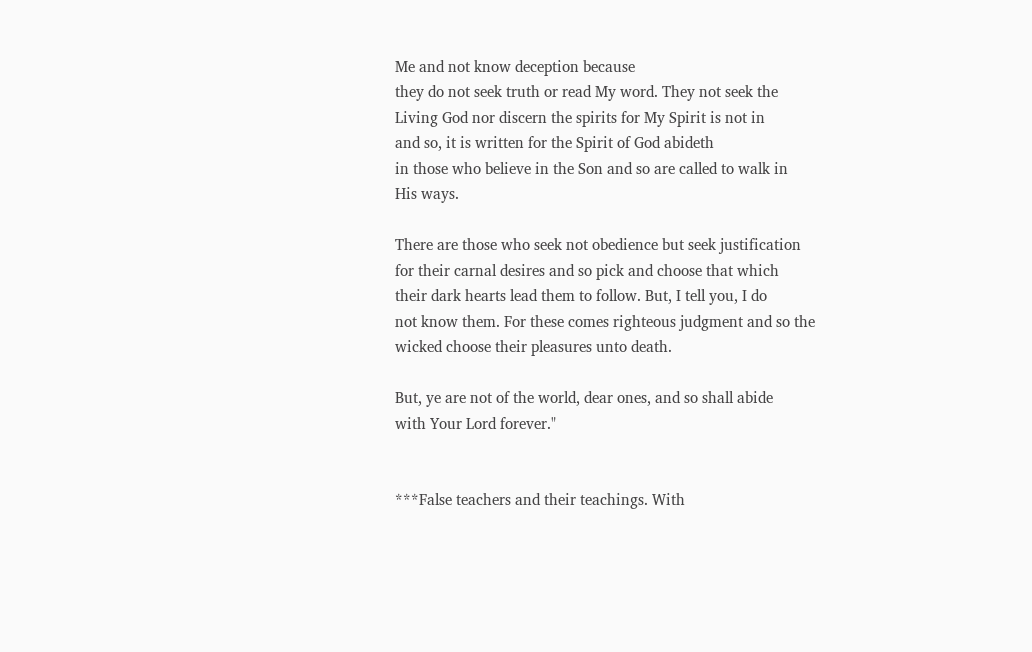Me and not know deception because
they do not seek truth or read My word. They not seek the
Living God nor discern the spirits for My Spirit is not in
and so, it is written for the Spirit of God abideth
in those who believe in the Son and so are called to walk in
His ways.

There are those who seek not obedience but seek justification
for their carnal desires and so pick and choose that which
their dark hearts lead them to follow. But, I tell you, I do
not know them. For these comes righteous judgment and so the
wicked choose their pleasures unto death.

But, ye are not of the world, dear ones, and so shall abide
with Your Lord forever."


***False teachers and their teachings. With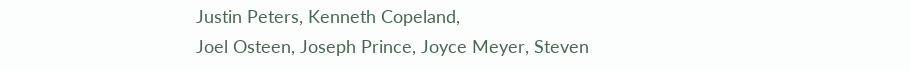Justin Peters, Kenneth Copeland,
Joel Osteen, Joseph Prince, Joyce Meyer, Steven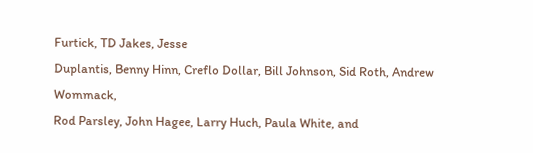Furtick, TD Jakes, Jesse
Duplantis, Benny Hinn, Creflo Dollar, Bill Johnson, Sid Roth, Andrew Wommack,
Rod Parsley, John Hagee, Larry Huch, Paula White, and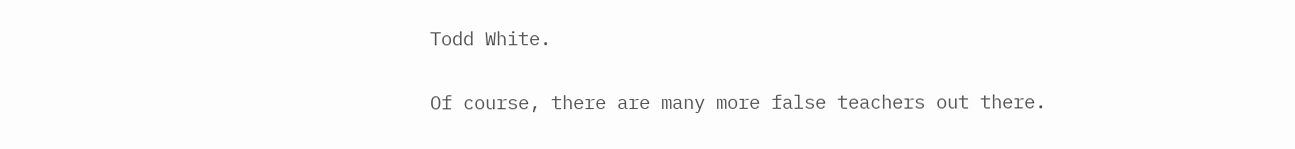Todd White.

Of course, there are many more false teachers out there.